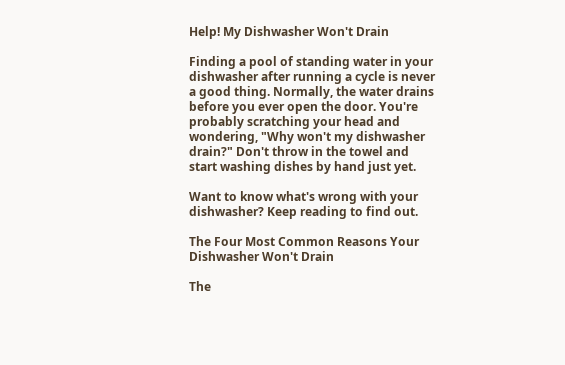Help! My Dishwasher Won't Drain

Finding a pool of standing water in your dishwasher after running a cycle is never a good thing. Normally, the water drains before you ever open the door. You're probably scratching your head and wondering, "Why won't my dishwasher drain?" Don't throw in the towel and start washing dishes by hand just yet.

Want to know what's wrong with your dishwasher? Keep reading to find out.

The Four Most Common Reasons Your Dishwasher Won't Drain

The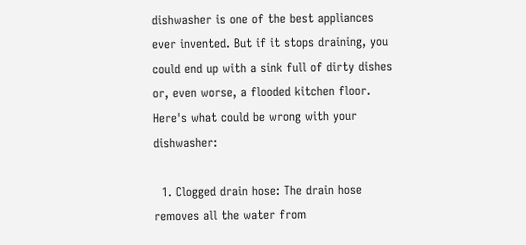dishwasher is one of the best appliances ever invented. But if it stops draining, you could end up with a sink full of dirty dishes or, even worse, a flooded kitchen floor. Here's what could be wrong with your dishwasher:

  1. Clogged drain hose: The drain hose removes all the water from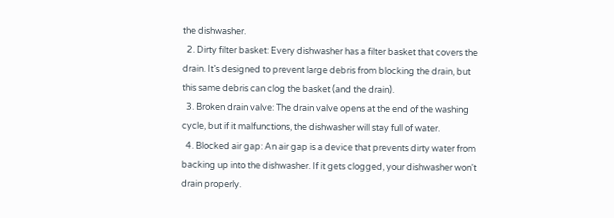the dishwasher.
  2. Dirty filter basket: Every dishwasher has a filter basket that covers the drain. It’s designed to prevent large debris from blocking the drain, but this same debris can clog the basket (and the drain).
  3. Broken drain valve: The drain valve opens at the end of the washing cycle, but if it malfunctions, the dishwasher will stay full of water.
  4. Blocked air gap: An air gap is a device that prevents dirty water from backing up into the dishwasher. If it gets clogged, your dishwasher won't drain properly.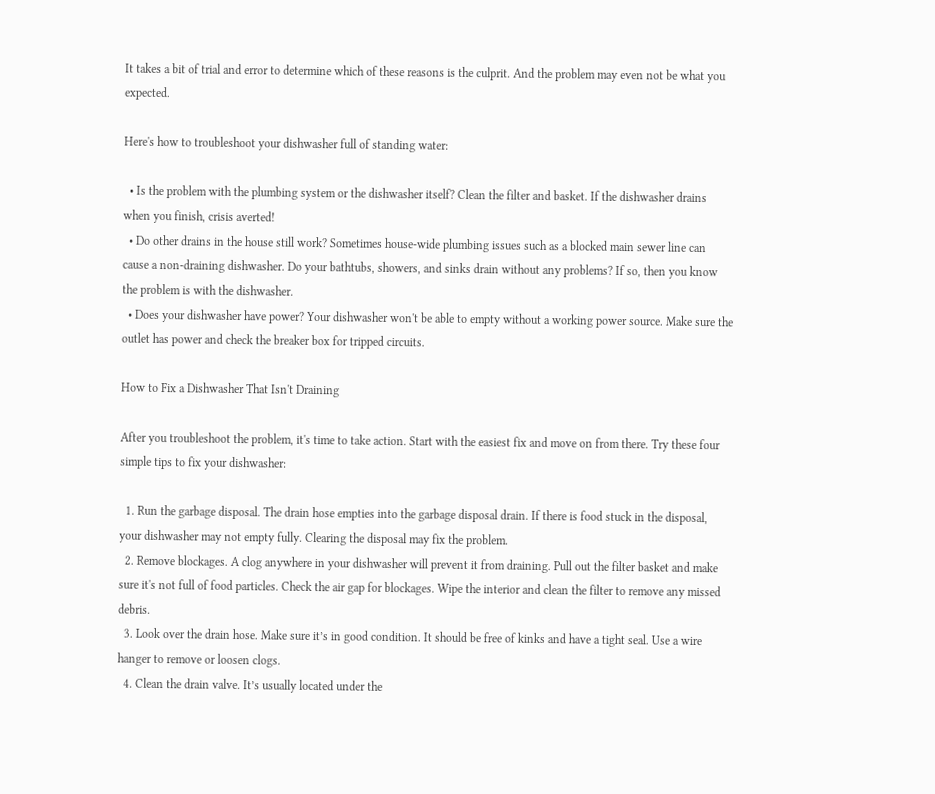It takes a bit of trial and error to determine which of these reasons is the culprit. And the problem may even not be what you expected.

Here's how to troubleshoot your dishwasher full of standing water:

  • Is the problem with the plumbing system or the dishwasher itself? Clean the filter and basket. If the dishwasher drains when you finish, crisis averted!
  • Do other drains in the house still work? Sometimes house-wide plumbing issues such as a blocked main sewer line can cause a non-draining dishwasher. Do your bathtubs, showers, and sinks drain without any problems? If so, then you know the problem is with the dishwasher.
  • Does your dishwasher have power? Your dishwasher won't be able to empty without a working power source. Make sure the outlet has power and check the breaker box for tripped circuits.

How to Fix a Dishwasher That Isn't Draining

After you troubleshoot the problem, it's time to take action. Start with the easiest fix and move on from there. Try these four simple tips to fix your dishwasher:

  1. Run the garbage disposal. The drain hose empties into the garbage disposal drain. If there is food stuck in the disposal, your dishwasher may not empty fully. Clearing the disposal may fix the problem.
  2. Remove blockages. A clog anywhere in your dishwasher will prevent it from draining. Pull out the filter basket and make sure it's not full of food particles. Check the air gap for blockages. Wipe the interior and clean the filter to remove any missed debris.
  3. Look over the drain hose. Make sure it’s in good condition. It should be free of kinks and have a tight seal. Use a wire hanger to remove or loosen clogs.
  4. Clean the drain valve. It’s usually located under the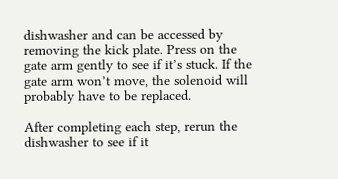dishwasher and can be accessed by removing the kick plate. Press on the gate arm gently to see if it’s stuck. If the gate arm won’t move, the solenoid will probably have to be replaced.

After completing each step, rerun the dishwasher to see if it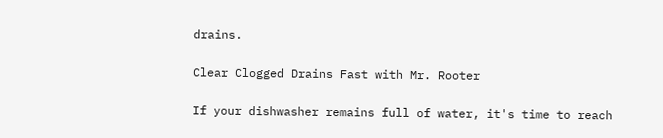drains.

Clear Clogged Drains Fast with Mr. Rooter

If your dishwasher remains full of water, it's time to reach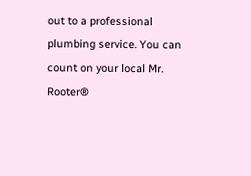out to a professional plumbing service. You can count on your local Mr. Rooter®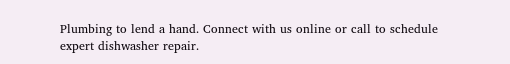Plumbing to lend a hand. Connect with us online or call to schedule expert dishwasher repair.